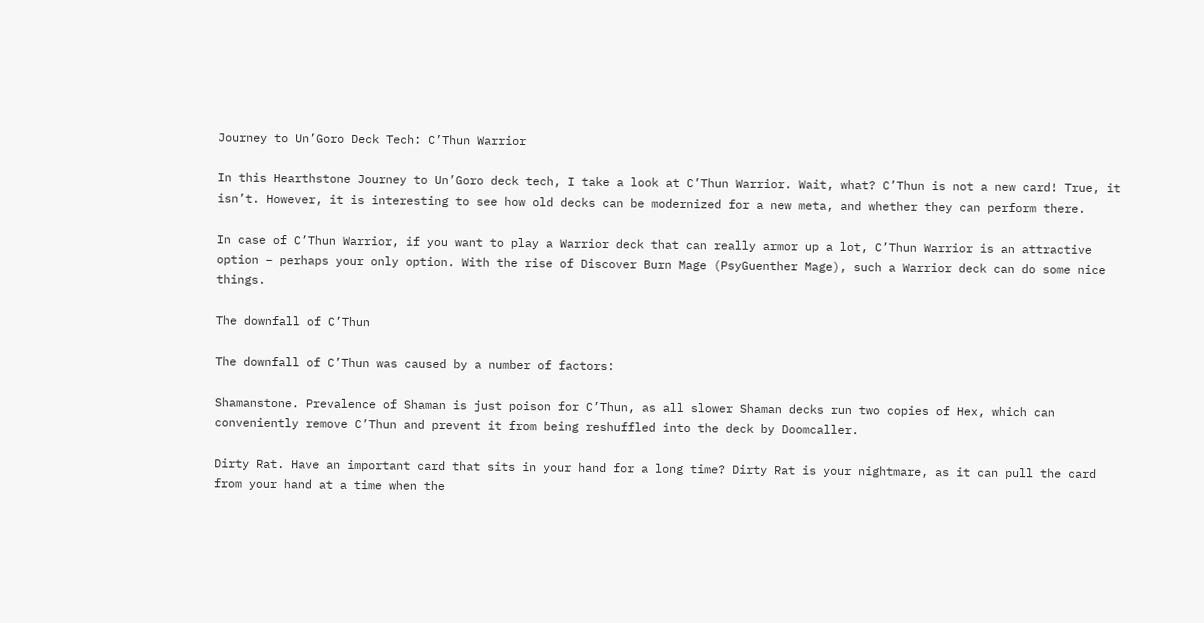Journey to Un’Goro Deck Tech: C’Thun Warrior

In this Hearthstone Journey to Un’Goro deck tech, I take a look at C’Thun Warrior. Wait, what? C’Thun is not a new card! True, it isn’t. However, it is interesting to see how old decks can be modernized for a new meta, and whether they can perform there.

In case of C’Thun Warrior, if you want to play a Warrior deck that can really armor up a lot, C’Thun Warrior is an attractive option – perhaps your only option. With the rise of Discover Burn Mage (PsyGuenther Mage), such a Warrior deck can do some nice things.

The downfall of C’Thun

The downfall of C’Thun was caused by a number of factors:

Shamanstone. Prevalence of Shaman is just poison for C’Thun, as all slower Shaman decks run two copies of Hex, which can conveniently remove C’Thun and prevent it from being reshuffled into the deck by Doomcaller.

Dirty Rat. Have an important card that sits in your hand for a long time? Dirty Rat is your nightmare, as it can pull the card from your hand at a time when the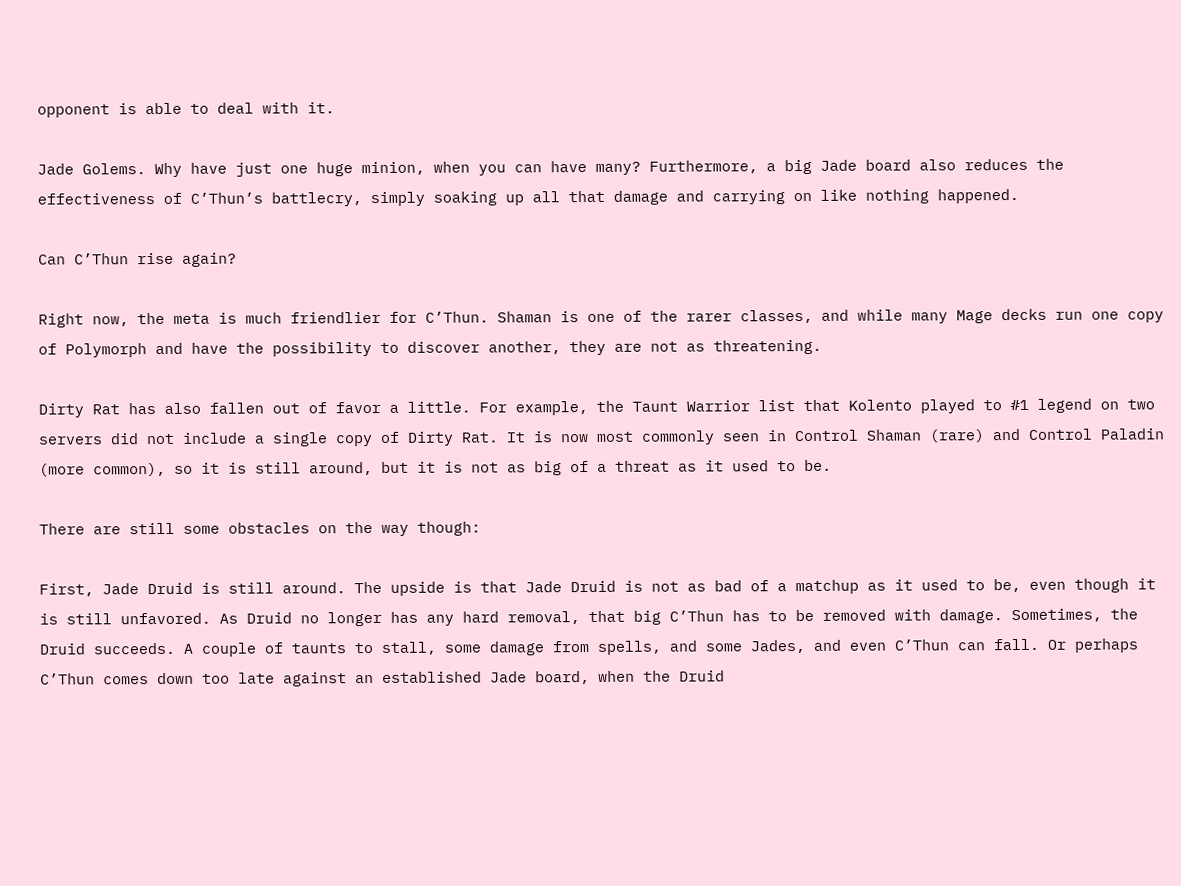opponent is able to deal with it.

Jade Golems. Why have just one huge minion, when you can have many? Furthermore, a big Jade board also reduces the effectiveness of C’Thun’s battlecry, simply soaking up all that damage and carrying on like nothing happened.

Can C’Thun rise again?

Right now, the meta is much friendlier for C’Thun. Shaman is one of the rarer classes, and while many Mage decks run one copy of Polymorph and have the possibility to discover another, they are not as threatening.

Dirty Rat has also fallen out of favor a little. For example, the Taunt Warrior list that Kolento played to #1 legend on two servers did not include a single copy of Dirty Rat. It is now most commonly seen in Control Shaman (rare) and Control Paladin (more common), so it is still around, but it is not as big of a threat as it used to be.

There are still some obstacles on the way though:

First, Jade Druid is still around. The upside is that Jade Druid is not as bad of a matchup as it used to be, even though it is still unfavored. As Druid no longer has any hard removal, that big C’Thun has to be removed with damage. Sometimes, the Druid succeeds. A couple of taunts to stall, some damage from spells, and some Jades, and even C’Thun can fall. Or perhaps C’Thun comes down too late against an established Jade board, when the Druid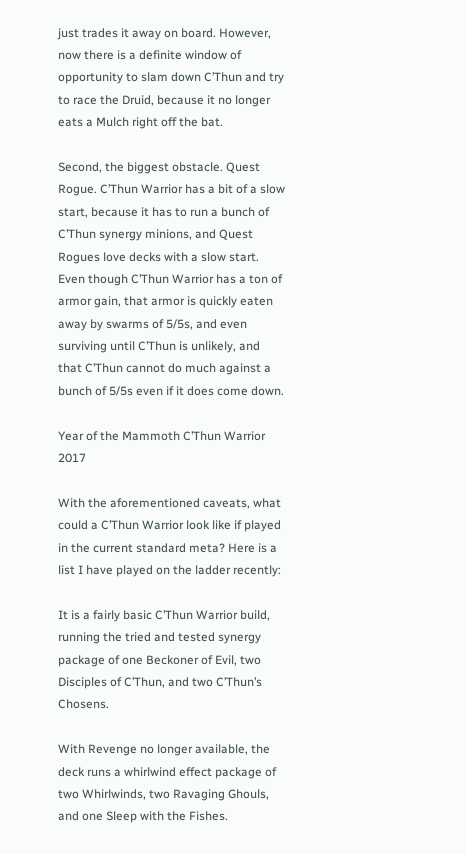just trades it away on board. However, now there is a definite window of opportunity to slam down C’Thun and try to race the Druid, because it no longer eats a Mulch right off the bat.

Second, the biggest obstacle. Quest Rogue. C’Thun Warrior has a bit of a slow start, because it has to run a bunch of C’Thun synergy minions, and Quest Rogues love decks with a slow start. Even though C’Thun Warrior has a ton of armor gain, that armor is quickly eaten away by swarms of 5/5s, and even surviving until C’Thun is unlikely, and that C’Thun cannot do much against a bunch of 5/5s even if it does come down.

Year of the Mammoth C’Thun Warrior 2017

With the aforementioned caveats, what could a C’Thun Warrior look like if played in the current standard meta? Here is a list I have played on the ladder recently:

It is a fairly basic C’Thun Warrior build, running the tried and tested synergy package of one Beckoner of Evil, two Disciples of C’Thun, and two C’Thun’s Chosens.

With Revenge no longer available, the deck runs a whirlwind effect package of two Whirlwinds, two Ravaging Ghouls, and one Sleep with the Fishes.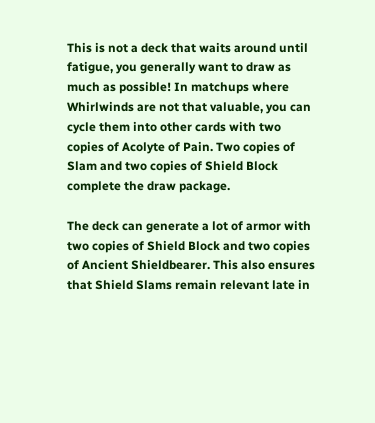This is not a deck that waits around until fatigue, you generally want to draw as much as possible! In matchups where Whirlwinds are not that valuable, you can cycle them into other cards with two copies of Acolyte of Pain. Two copies of Slam and two copies of Shield Block complete the draw package.

The deck can generate a lot of armor with two copies of Shield Block and two copies of Ancient Shieldbearer. This also ensures that Shield Slams remain relevant late in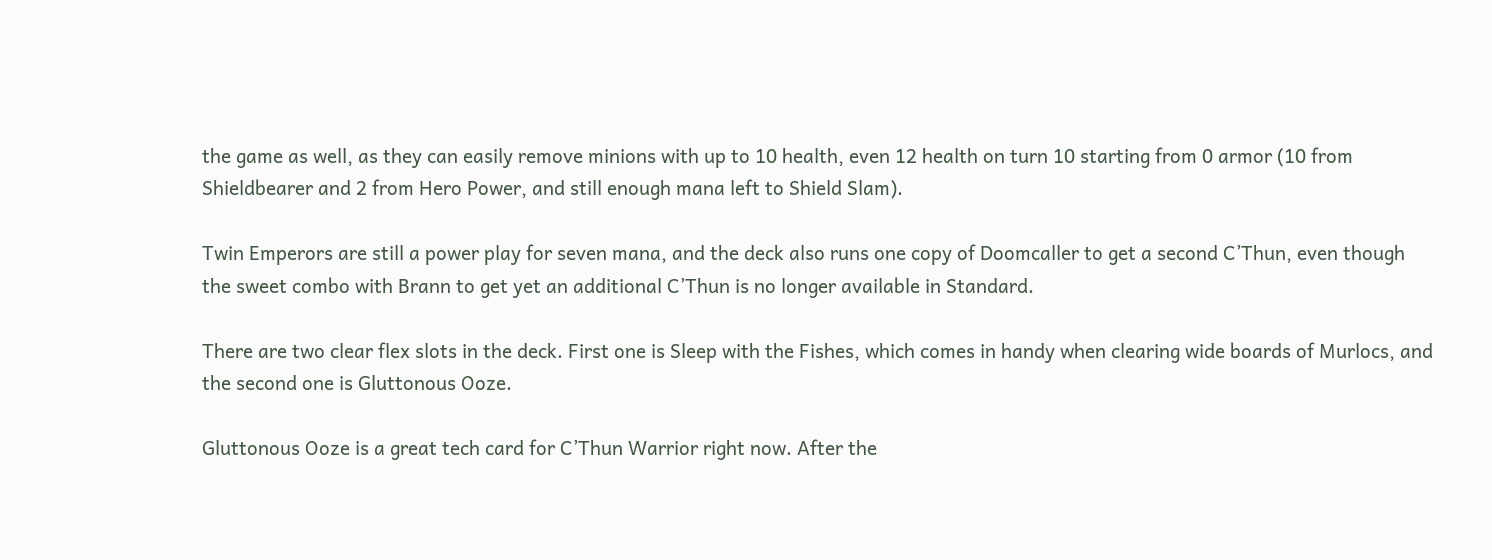the game as well, as they can easily remove minions with up to 10 health, even 12 health on turn 10 starting from 0 armor (10 from Shieldbearer and 2 from Hero Power, and still enough mana left to Shield Slam).

Twin Emperors are still a power play for seven mana, and the deck also runs one copy of Doomcaller to get a second C’Thun, even though the sweet combo with Brann to get yet an additional C’Thun is no longer available in Standard.

There are two clear flex slots in the deck. First one is Sleep with the Fishes, which comes in handy when clearing wide boards of Murlocs, and the second one is Gluttonous Ooze.

Gluttonous Ooze is a great tech card for C’Thun Warrior right now. After the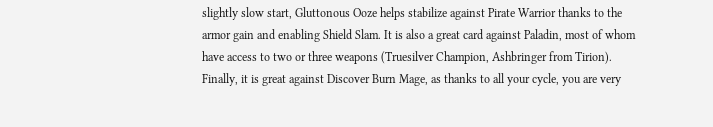slightly slow start, Gluttonous Ooze helps stabilize against Pirate Warrior thanks to the armor gain and enabling Shield Slam. It is also a great card against Paladin, most of whom have access to two or three weapons (Truesilver Champion, Ashbringer from Tirion). Finally, it is great against Discover Burn Mage, as thanks to all your cycle, you are very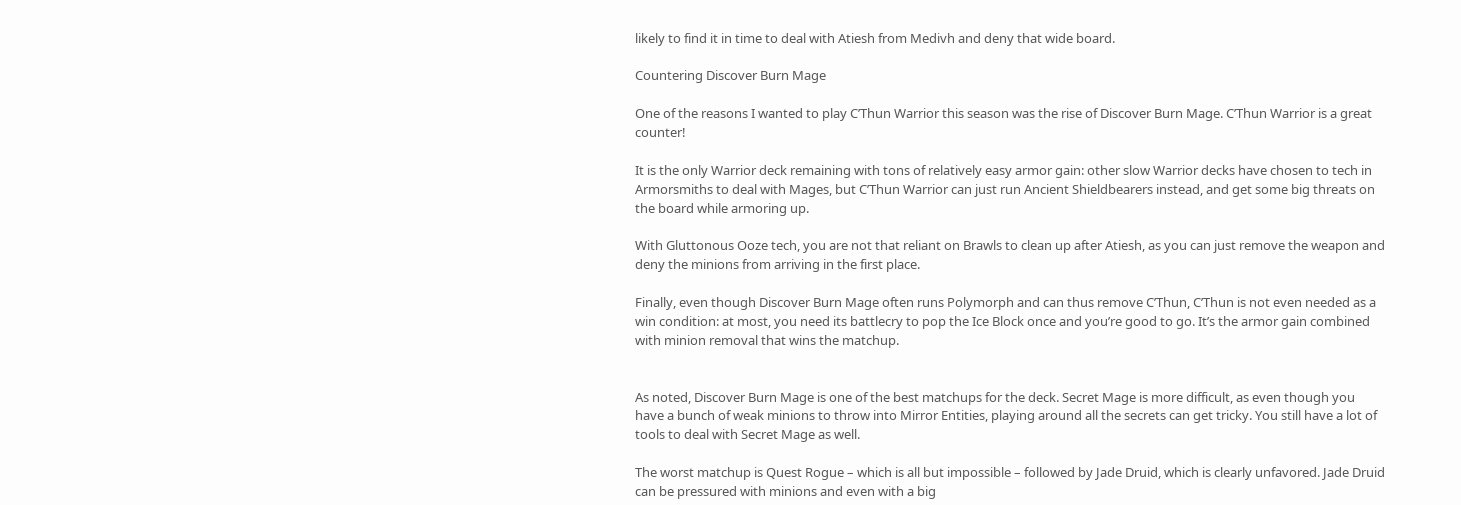likely to find it in time to deal with Atiesh from Medivh and deny that wide board.

Countering Discover Burn Mage

One of the reasons I wanted to play C’Thun Warrior this season was the rise of Discover Burn Mage. C’Thun Warrior is a great counter!

It is the only Warrior deck remaining with tons of relatively easy armor gain: other slow Warrior decks have chosen to tech in Armorsmiths to deal with Mages, but C’Thun Warrior can just run Ancient Shieldbearers instead, and get some big threats on the board while armoring up.

With Gluttonous Ooze tech, you are not that reliant on Brawls to clean up after Atiesh, as you can just remove the weapon and deny the minions from arriving in the first place.

Finally, even though Discover Burn Mage often runs Polymorph and can thus remove C’Thun, C’Thun is not even needed as a win condition: at most, you need its battlecry to pop the Ice Block once and you’re good to go. It’s the armor gain combined with minion removal that wins the matchup.


As noted, Discover Burn Mage is one of the best matchups for the deck. Secret Mage is more difficult, as even though you have a bunch of weak minions to throw into Mirror Entities, playing around all the secrets can get tricky. You still have a lot of tools to deal with Secret Mage as well.

The worst matchup is Quest Rogue – which is all but impossible – followed by Jade Druid, which is clearly unfavored. Jade Druid can be pressured with minions and even with a big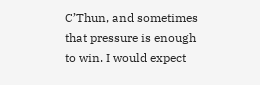C’Thun, and sometimes that pressure is enough to win. I would expect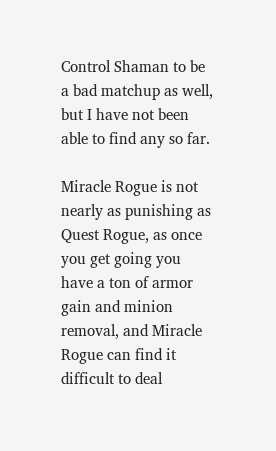Control Shaman to be a bad matchup as well, but I have not been able to find any so far.

Miracle Rogue is not nearly as punishing as Quest Rogue, as once you get going you have a ton of armor gain and minion removal, and Miracle Rogue can find it difficult to deal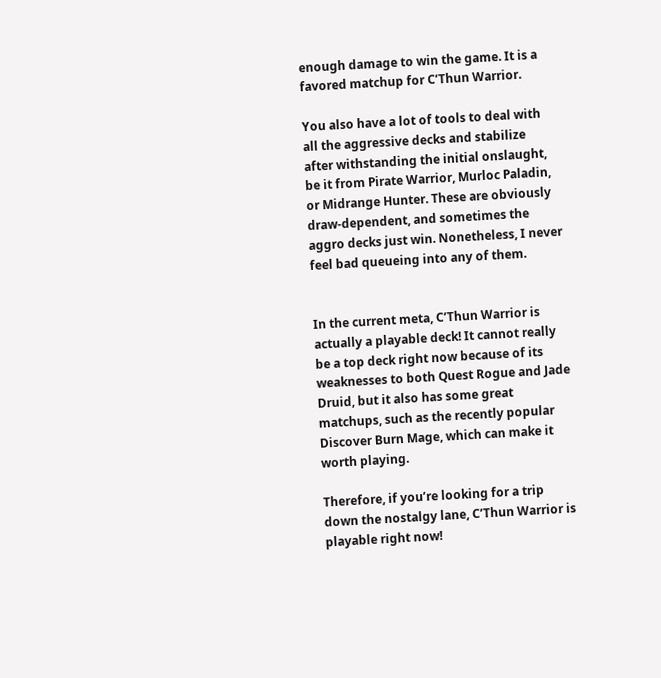enough damage to win the game. It is a favored matchup for C’Thun Warrior.

You also have a lot of tools to deal with all the aggressive decks and stabilize after withstanding the initial onslaught, be it from Pirate Warrior, Murloc Paladin, or Midrange Hunter. These are obviously draw-dependent, and sometimes the aggro decks just win. Nonetheless, I never feel bad queueing into any of them.


In the current meta, C’Thun Warrior is actually a playable deck! It cannot really be a top deck right now because of its weaknesses to both Quest Rogue and Jade Druid, but it also has some great matchups, such as the recently popular Discover Burn Mage, which can make it worth playing.

Therefore, if you’re looking for a trip down the nostalgy lane, C’Thun Warrior is playable right now!